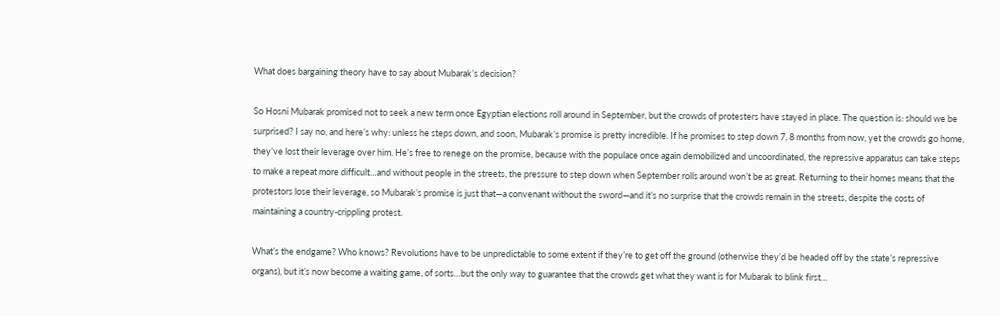What does bargaining theory have to say about Mubarak’s decision?

So Hosni Mubarak promised not to seek a new term once Egyptian elections roll around in September, but the crowds of protesters have stayed in place. The question is: should we be surprised? I say no, and here’s why: unless he steps down, and soon, Mubarak’s promise is pretty incredible. If he promises to step down 7, 8 months from now, yet the crowds go home, they’ve lost their leverage over him. He’s free to renege on the promise, because with the populace once again demobilized and uncoordinated, the repressive apparatus can take steps to make a repeat more difficult…and without people in the streets, the pressure to step down when September rolls around won’t be as great. Returning to their homes means that the protestors lose their leverage, so Mubarak’s promise is just that—a convenant without the sword—and it’s no surprise that the crowds remain in the streets, despite the costs of maintaining a country-crippling protest.

What’s the endgame? Who knows? Revolutions have to be unpredictable to some extent if they’re to get off the ground (otherwise they’d be headed off by the state’s repressive organs), but it’s now become a waiting game, of sorts…but the only way to guarantee that the crowds get what they want is for Mubarak to blink first…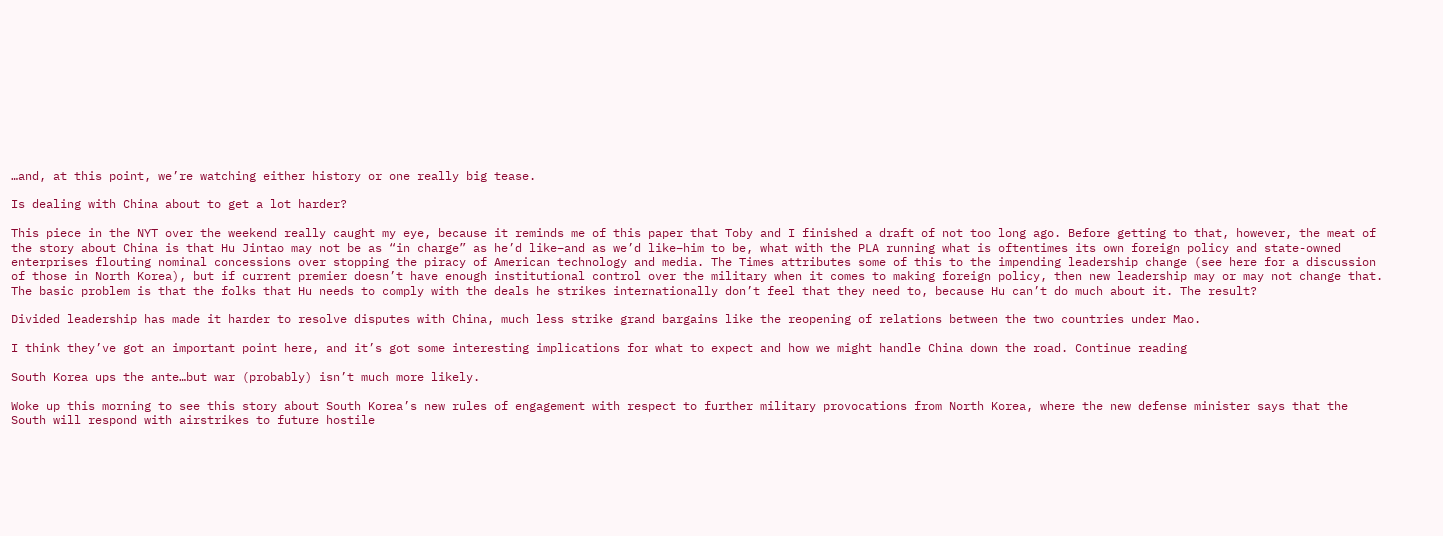…and, at this point, we’re watching either history or one really big tease.

Is dealing with China about to get a lot harder?

This piece in the NYT over the weekend really caught my eye, because it reminds me of this paper that Toby and I finished a draft of not too long ago. Before getting to that, however, the meat of the story about China is that Hu Jintao may not be as “in charge” as he’d like–and as we’d like–him to be, what with the PLA running what is oftentimes its own foreign policy and state-owned enterprises flouting nominal concessions over stopping the piracy of American technology and media. The Times attributes some of this to the impending leadership change (see here for a discussion of those in North Korea), but if current premier doesn’t have enough institutional control over the military when it comes to making foreign policy, then new leadership may or may not change that. The basic problem is that the folks that Hu needs to comply with the deals he strikes internationally don’t feel that they need to, because Hu can’t do much about it. The result?

Divided leadership has made it harder to resolve disputes with China, much less strike grand bargains like the reopening of relations between the two countries under Mao.

I think they’ve got an important point here, and it’s got some interesting implications for what to expect and how we might handle China down the road. Continue reading

South Korea ups the ante…but war (probably) isn’t much more likely.

Woke up this morning to see this story about South Korea’s new rules of engagement with respect to further military provocations from North Korea, where the new defense minister says that the South will respond with airstrikes to future hostile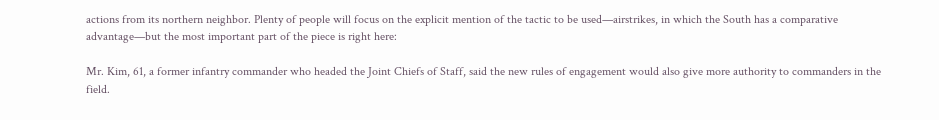actions from its northern neighbor. Plenty of people will focus on the explicit mention of the tactic to be used—airstrikes, in which the South has a comparative advantage—but the most important part of the piece is right here:

Mr. Kim, 61, a former infantry commander who headed the Joint Chiefs of Staff, said the new rules of engagement would also give more authority to commanders in the field.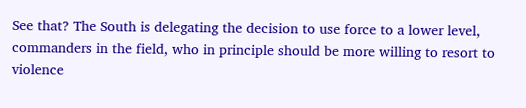See that? The South is delegating the decision to use force to a lower level, commanders in the field, who in principle should be more willing to resort to violence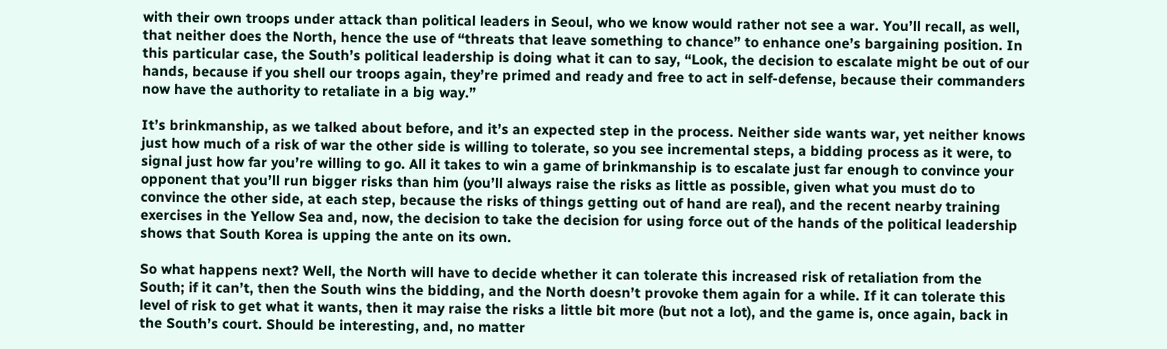with their own troops under attack than political leaders in Seoul, who we know would rather not see a war. You’ll recall, as well, that neither does the North, hence the use of “threats that leave something to chance” to enhance one’s bargaining position. In this particular case, the South’s political leadership is doing what it can to say, “Look, the decision to escalate might be out of our hands, because if you shell our troops again, they’re primed and ready and free to act in self-defense, because their commanders now have the authority to retaliate in a big way.”

It’s brinkmanship, as we talked about before, and it’s an expected step in the process. Neither side wants war, yet neither knows just how much of a risk of war the other side is willing to tolerate, so you see incremental steps, a bidding process as it were, to signal just how far you’re willing to go. All it takes to win a game of brinkmanship is to escalate just far enough to convince your opponent that you’ll run bigger risks than him (you’ll always raise the risks as little as possible, given what you must do to convince the other side, at each step, because the risks of things getting out of hand are real), and the recent nearby training exercises in the Yellow Sea and, now, the decision to take the decision for using force out of the hands of the political leadership shows that South Korea is upping the ante on its own.

So what happens next? Well, the North will have to decide whether it can tolerate this increased risk of retaliation from the South; if it can’t, then the South wins the bidding, and the North doesn’t provoke them again for a while. If it can tolerate this level of risk to get what it wants, then it may raise the risks a little bit more (but not a lot), and the game is, once again, back in the South’s court. Should be interesting, and, no matter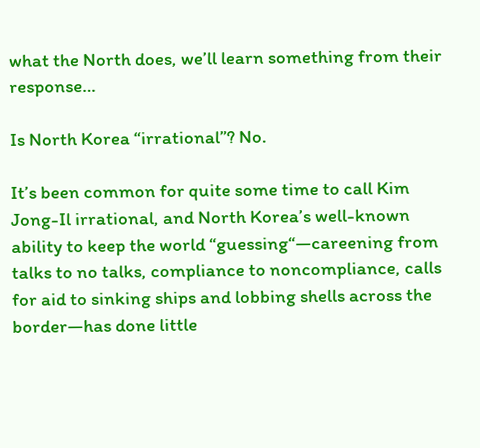what the North does, we’ll learn something from their response…

Is North Korea “irrational”? No.

It’s been common for quite some time to call Kim Jong-Il irrational, and North Korea’s well-known ability to keep the world “guessing“—careening from talks to no talks, compliance to noncompliance, calls for aid to sinking ships and lobbing shells across the border—has done little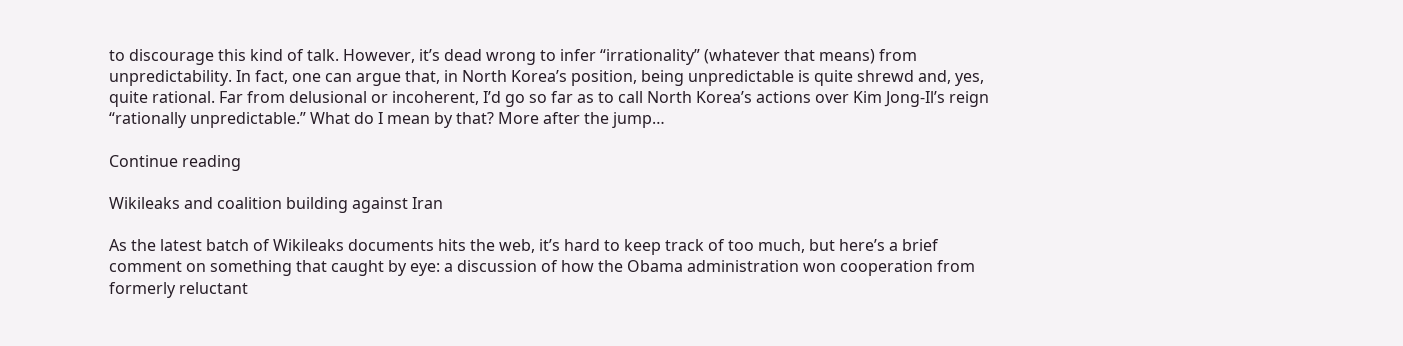to discourage this kind of talk. However, it’s dead wrong to infer “irrationality” (whatever that means) from unpredictability. In fact, one can argue that, in North Korea’s position, being unpredictable is quite shrewd and, yes, quite rational. Far from delusional or incoherent, I’d go so far as to call North Korea’s actions over Kim Jong-Il’s reign “rationally unpredictable.” What do I mean by that? More after the jump…

Continue reading

Wikileaks and coalition building against Iran

As the latest batch of Wikileaks documents hits the web, it’s hard to keep track of too much, but here’s a brief comment on something that caught by eye: a discussion of how the Obama administration won cooperation from formerly reluctant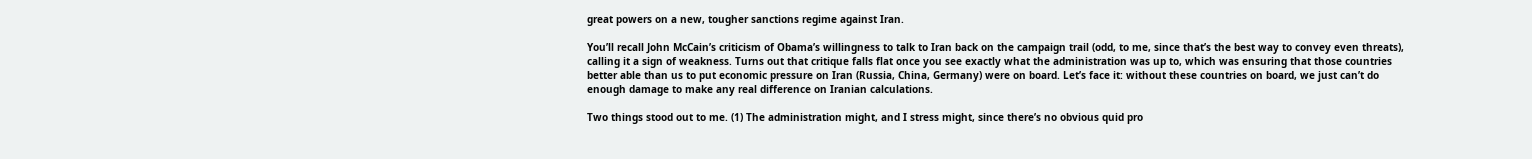great powers on a new, tougher sanctions regime against Iran.

You’ll recall John McCain’s criticism of Obama’s willingness to talk to Iran back on the campaign trail (odd, to me, since that’s the best way to convey even threats), calling it a sign of weakness. Turns out that critique falls flat once you see exactly what the administration was up to, which was ensuring that those countries better able than us to put economic pressure on Iran (Russia, China, Germany) were on board. Let’s face it: without these countries on board, we just can’t do enough damage to make any real difference on Iranian calculations.

Two things stood out to me. (1) The administration might, and I stress might, since there’s no obvious quid pro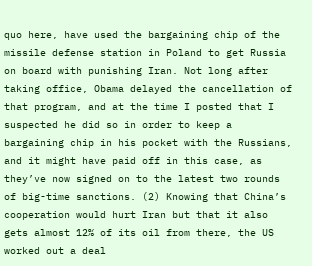quo here, have used the bargaining chip of the missile defense station in Poland to get Russia on board with punishing Iran. Not long after taking office, Obama delayed the cancellation of that program, and at the time I posted that I suspected he did so in order to keep a bargaining chip in his pocket with the Russians, and it might have paid off in this case, as they’ve now signed on to the latest two rounds of big-time sanctions. (2) Knowing that China’s cooperation would hurt Iran but that it also gets almost 12% of its oil from there, the US worked out a deal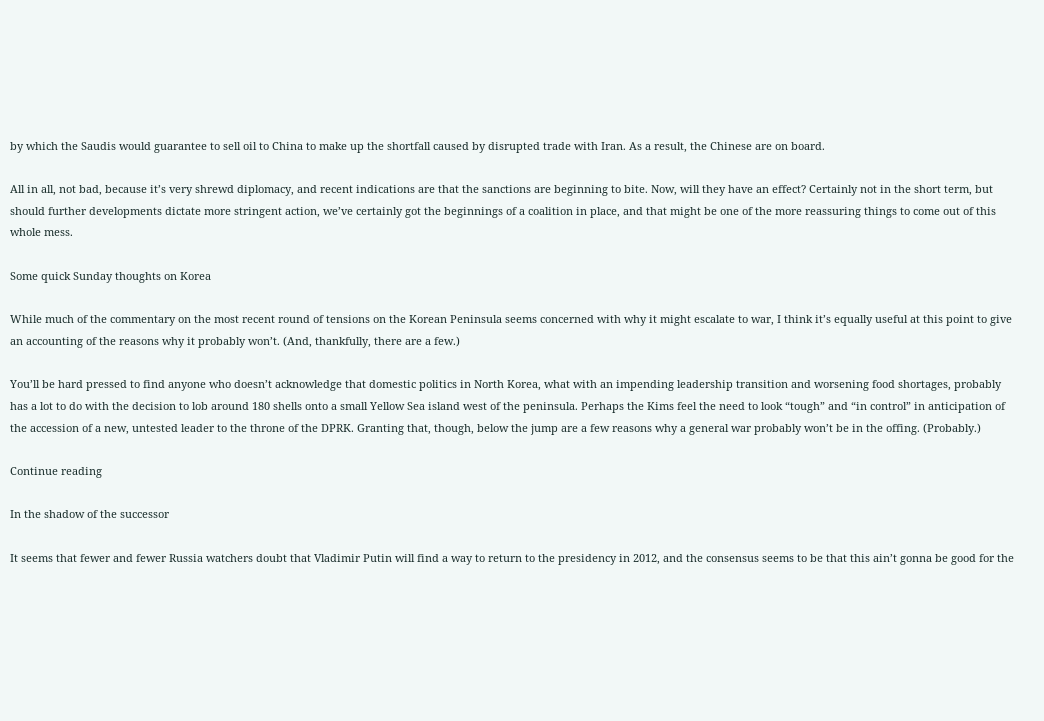by which the Saudis would guarantee to sell oil to China to make up the shortfall caused by disrupted trade with Iran. As a result, the Chinese are on board.

All in all, not bad, because it’s very shrewd diplomacy, and recent indications are that the sanctions are beginning to bite. Now, will they have an effect? Certainly not in the short term, but should further developments dictate more stringent action, we’ve certainly got the beginnings of a coalition in place, and that might be one of the more reassuring things to come out of this whole mess.

Some quick Sunday thoughts on Korea

While much of the commentary on the most recent round of tensions on the Korean Peninsula seems concerned with why it might escalate to war, I think it’s equally useful at this point to give an accounting of the reasons why it probably won’t. (And, thankfully, there are a few.)

You’ll be hard pressed to find anyone who doesn’t acknowledge that domestic politics in North Korea, what with an impending leadership transition and worsening food shortages, probably has a lot to do with the decision to lob around 180 shells onto a small Yellow Sea island west of the peninsula. Perhaps the Kims feel the need to look “tough” and “in control” in anticipation of the accession of a new, untested leader to the throne of the DPRK. Granting that, though, below the jump are a few reasons why a general war probably won’t be in the offing. (Probably.)

Continue reading

In the shadow of the successor

It seems that fewer and fewer Russia watchers doubt that Vladimir Putin will find a way to return to the presidency in 2012, and the consensus seems to be that this ain’t gonna be good for the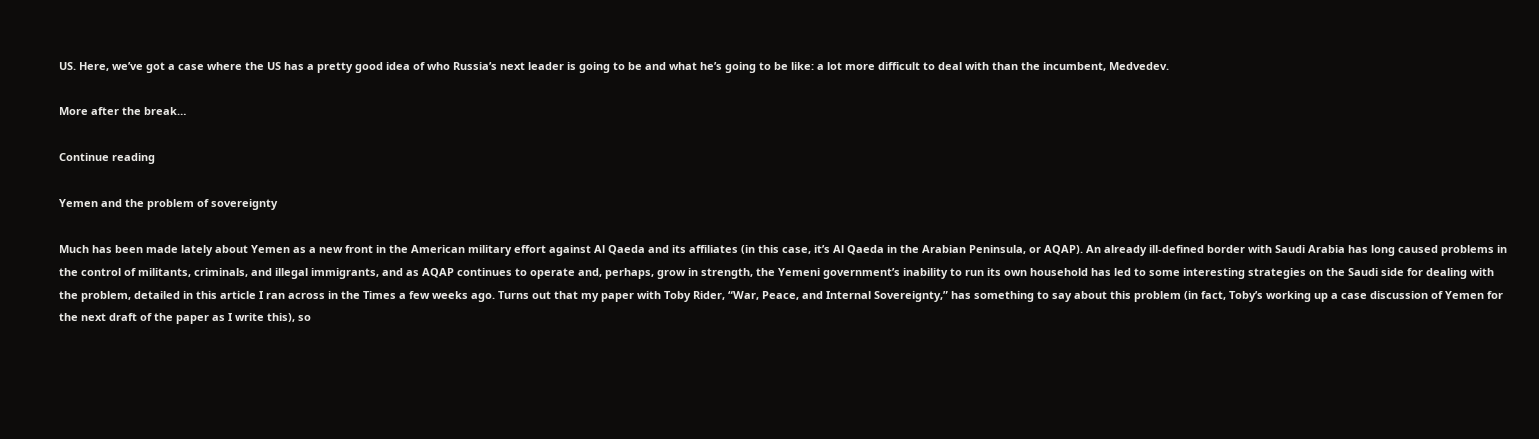US. Here, we’ve got a case where the US has a pretty good idea of who Russia’s next leader is going to be and what he’s going to be like: a lot more difficult to deal with than the incumbent, Medvedev.

More after the break…

Continue reading

Yemen and the problem of sovereignty

Much has been made lately about Yemen as a new front in the American military effort against Al Qaeda and its affiliates (in this case, it’s Al Qaeda in the Arabian Peninsula, or AQAP). An already ill-defined border with Saudi Arabia has long caused problems in the control of militants, criminals, and illegal immigrants, and as AQAP continues to operate and, perhaps, grow in strength, the Yemeni government’s inability to run its own household has led to some interesting strategies on the Saudi side for dealing with the problem, detailed in this article I ran across in the Times a few weeks ago. Turns out that my paper with Toby Rider, “War, Peace, and Internal Sovereignty,” has something to say about this problem (in fact, Toby’s working up a case discussion of Yemen for the next draft of the paper as I write this), so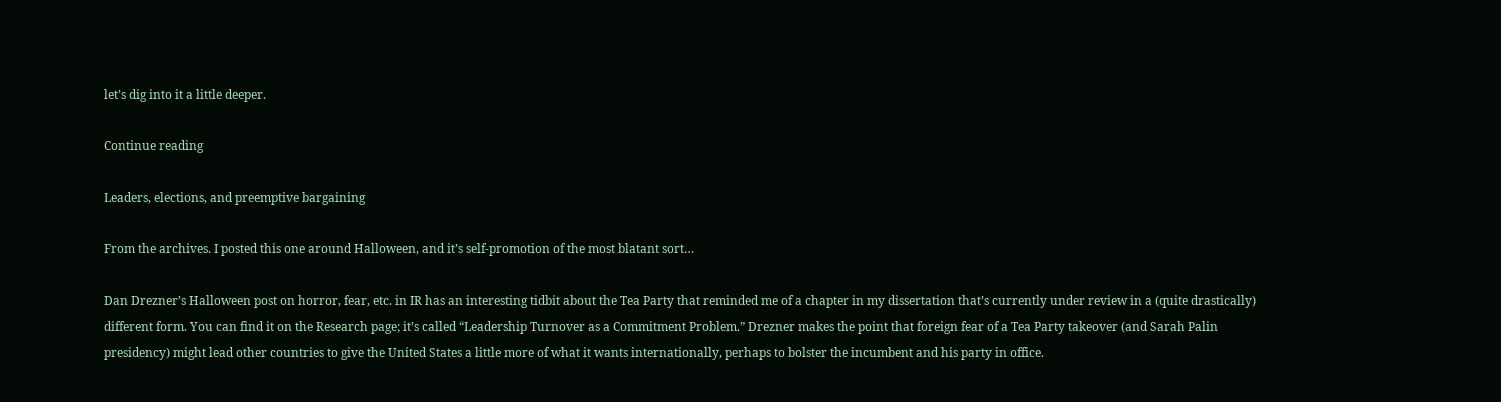let’s dig into it a little deeper.

Continue reading

Leaders, elections, and preemptive bargaining

From the archives. I posted this one around Halloween, and it’s self-promotion of the most blatant sort…

Dan Drezner’s Halloween post on horror, fear, etc. in IR has an interesting tidbit about the Tea Party that reminded me of a chapter in my dissertation that’s currently under review in a (quite drastically) different form. You can find it on the Research page; it’s called “Leadership Turnover as a Commitment Problem.” Drezner makes the point that foreign fear of a Tea Party takeover (and Sarah Palin presidency) might lead other countries to give the United States a little more of what it wants internationally, perhaps to bolster the incumbent and his party in office.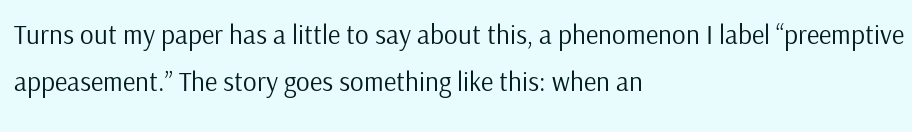Turns out my paper has a little to say about this, a phenomenon I label “preemptive appeasement.” The story goes something like this: when an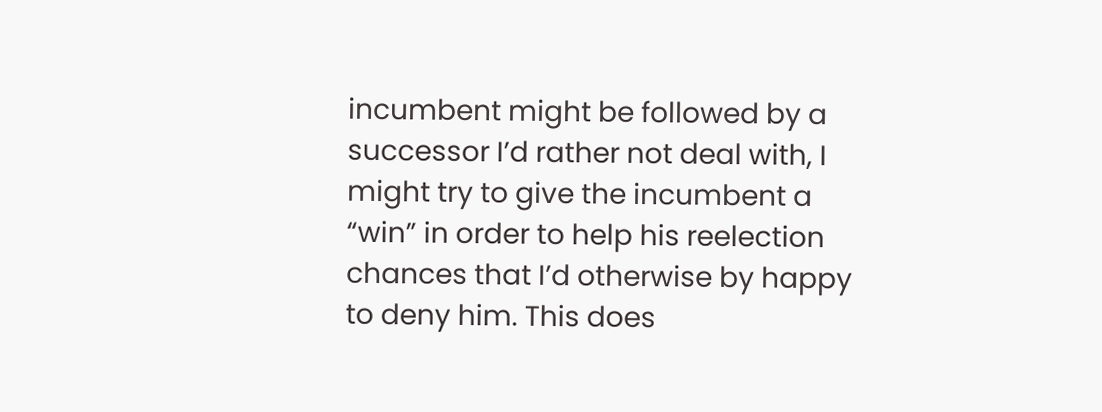incumbent might be followed by a successor I’d rather not deal with, I might try to give the incumbent a “win” in order to help his reelection chances that I’d otherwise by happy to deny him. This does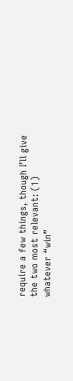require a few things, though I’ll give the two most relevant: (1) whatever “win”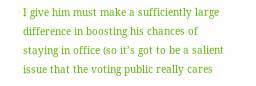I give him must make a sufficiently large difference in boosting his chances of staying in office (so it’s got to be a salient issue that the voting public really cares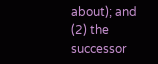about); and (2) the successor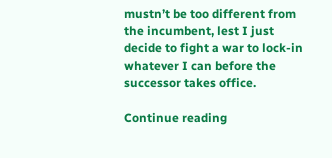mustn’t be too different from the incumbent, lest I just decide to fight a war to lock-in whatever I can before the successor takes office.

Continue reading